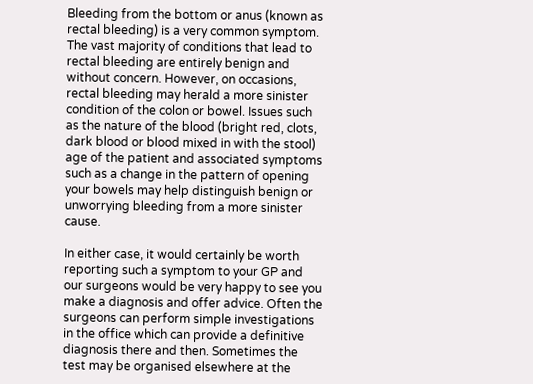Bleeding from the bottom or anus (known as rectal bleeding) is a very common symptom. The vast majority of conditions that lead to rectal bleeding are entirely benign and without concern. However, on occasions, rectal bleeding may herald a more sinister condition of the colon or bowel. Issues such as the nature of the blood (bright red, clots, dark blood or blood mixed in with the stool) age of the patient and associated symptoms such as a change in the pattern of opening your bowels may help distinguish benign or unworrying bleeding from a more sinister cause.

In either case, it would certainly be worth reporting such a symptom to your GP and our surgeons would be very happy to see you make a diagnosis and offer advice. Often the surgeons can perform simple investigations in the office which can provide a definitive diagnosis there and then. Sometimes the test may be organised elsewhere at the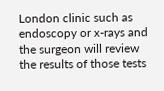London clinic such as endoscopy or x-rays and the surgeon will review the results of those tests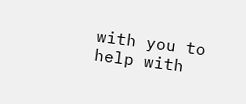with you to help with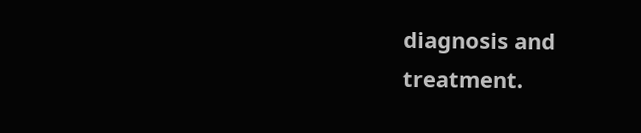diagnosis and treatment.